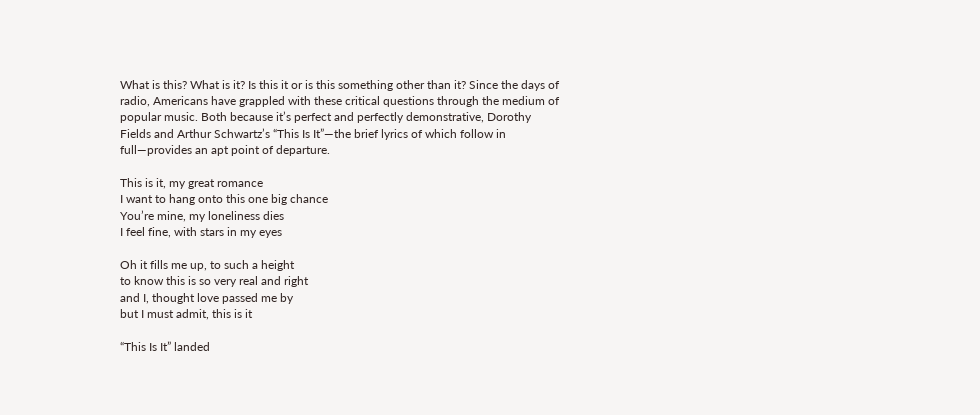What is this? What is it? Is this it or is this something other than it? Since the days of radio, Americans have grappled with these critical questions through the medium of popular music. Both because it’s perfect and perfectly demonstrative, Dorothy Fields and Arthur Schwartz’s “This Is It”—the brief lyrics of which follow in full—provides an apt point of departure.

This is it, my great romance
I want to hang onto this one big chance
You’re mine, my loneliness dies
I feel fine, with stars in my eyes

Oh it fills me up, to such a height
to know this is so very real and right
and I, thought love passed me by
but I must admit, this is it

“This Is It” landed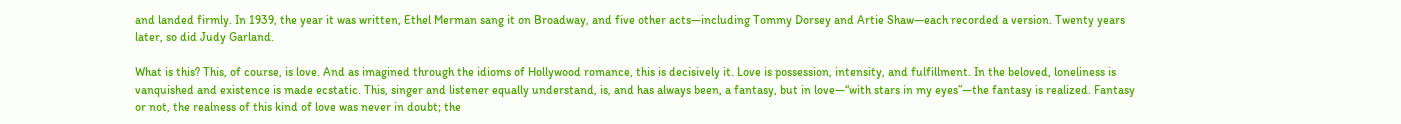and landed firmly. In 1939, the year it was written, Ethel Merman sang it on Broadway, and five other acts—including Tommy Dorsey and Artie Shaw—each recorded a version. Twenty years later, so did Judy Garland.

What is this? This, of course, is love. And as imagined through the idioms of Hollywood romance, this is decisively it. Love is possession, intensity, and fulfillment. In the beloved, loneliness is vanquished and existence is made ecstatic. This, singer and listener equally understand, is, and has always been, a fantasy, but in love—“with stars in my eyes”—the fantasy is realized. Fantasy or not, the realness of this kind of love was never in doubt; the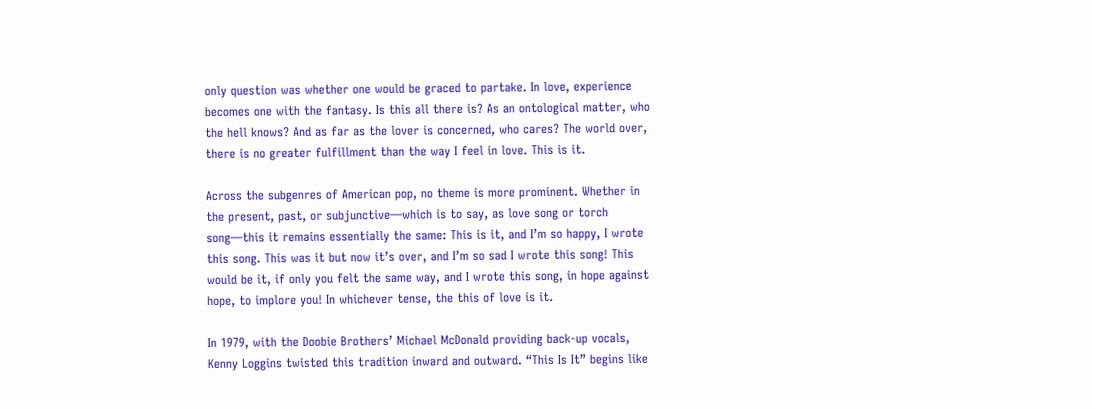only question was whether one would be graced to partake. In love, experience becomes one with the fantasy. Is this all there is? As an ontological matter, who the hell knows? And as far as the lover is concerned, who cares? The world over, there is no greater fulfillment than the way I feel in love. This is it.

Across the subgenres of American pop, no theme is more prominent. Whether in the present, past, or subjunctive—which is to say, as love song or torch song—this it remains essentially the same: This is it, and I’m so happy, I wrote this song. This was it but now it’s over, and I’m so sad I wrote this song! This would be it, if only you felt the same way, and I wrote this song, in hope against hope, to implore you! In whichever tense, the this of love is it.

In 1979, with the Doobie Brothers’ Michael McDonald providing back-up vocals, Kenny Loggins twisted this tradition inward and outward. “This Is It” begins like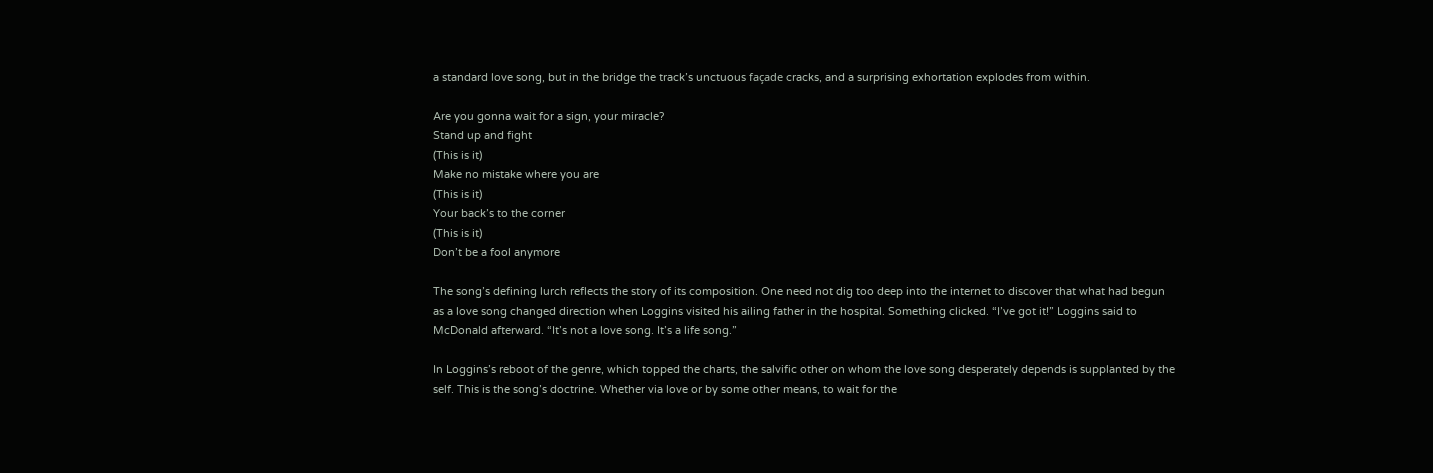a standard love song, but in the bridge the track’s unctuous façade cracks, and a surprising exhortation explodes from within.

Are you gonna wait for a sign, your miracle?
Stand up and fight
(This is it)
Make no mistake where you are
(This is it)
Your back’s to the corner
(This is it)
Don’t be a fool anymore

The song’s defining lurch reflects the story of its composition. One need not dig too deep into the internet to discover that what had begun as a love song changed direction when Loggins visited his ailing father in the hospital. Something clicked. “I’ve got it!” Loggins said to McDonald afterward. “It’s not a love song. It’s a life song.”

In Loggins’s reboot of the genre, which topped the charts, the salvific other on whom the love song desperately depends is supplanted by the self. This is the song’s doctrine. Whether via love or by some other means, to wait for the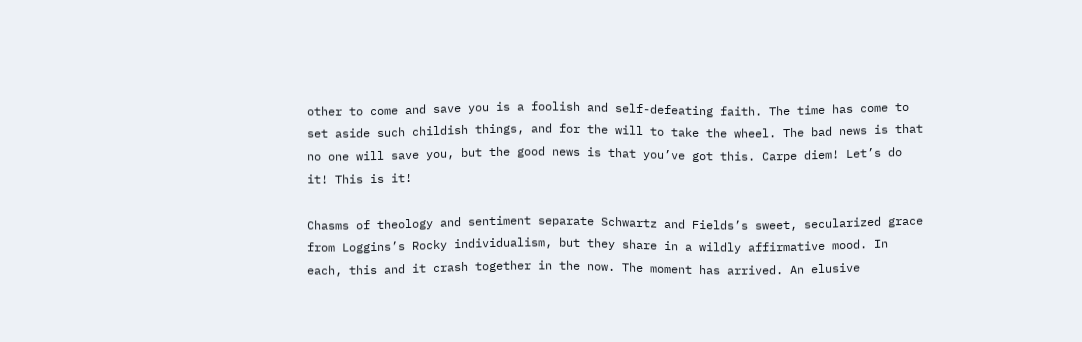other to come and save you is a foolish and self-defeating faith. The time has come to set aside such childish things, and for the will to take the wheel. The bad news is that no one will save you, but the good news is that you’ve got this. Carpe diem! Let’s do it! This is it!

Chasms of theology and sentiment separate Schwartz and Fields’s sweet, secularized grace from Loggins’s Rocky individualism, but they share in a wildly affirmative mood. In each, this and it crash together in the now. The moment has arrived. An elusive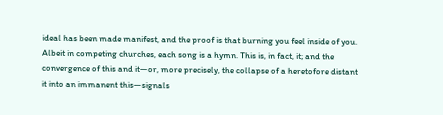ideal has been made manifest, and the proof is that burning you feel inside of you. Albeit in competing churches, each song is a hymn. This is, in fact, it; and the convergence of this and it—or, more precisely, the collapse of a heretofore distant it into an immanent this—signals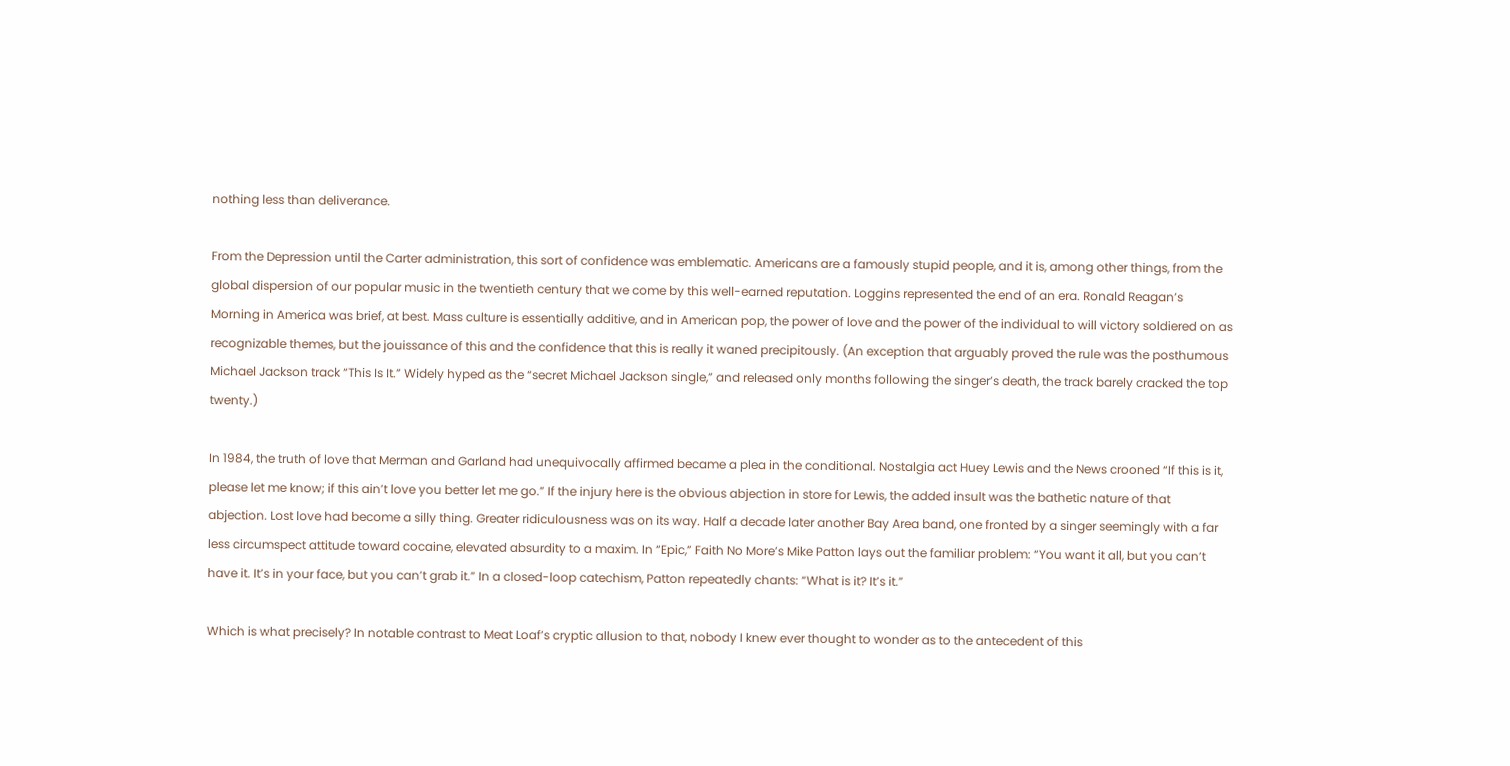nothing less than deliverance.

From the Depression until the Carter administration, this sort of confidence was emblematic. Americans are a famously stupid people, and it is, among other things, from the global dispersion of our popular music in the twentieth century that we come by this well-earned reputation. Loggins represented the end of an era. Ronald Reagan’s Morning in America was brief, at best. Mass culture is essentially additive, and in American pop, the power of love and the power of the individual to will victory soldiered on as recognizable themes, but the jouissance of this and the confidence that this is really it waned precipitously. (An exception that arguably proved the rule was the posthumous Michael Jackson track “This Is It.” Widely hyped as the “secret Michael Jackson single,” and released only months following the singer’s death, the track barely cracked the top twenty.)

In 1984, the truth of love that Merman and Garland had unequivocally affirmed became a plea in the conditional. Nostalgia act Huey Lewis and the News crooned “If this is it, please let me know; if this ain’t love you better let me go.” If the injury here is the obvious abjection in store for Lewis, the added insult was the bathetic nature of that abjection. Lost love had become a silly thing. Greater ridiculousness was on its way. Half a decade later another Bay Area band, one fronted by a singer seemingly with a far less circumspect attitude toward cocaine, elevated absurdity to a maxim. In “Epic,” Faith No More’s Mike Patton lays out the familiar problem: “You want it all, but you can’t have it. It’s in your face, but you can’t grab it.” In a closed-loop catechism, Patton repeatedly chants: “What is it? It’s it.”

Which is what precisely? In notable contrast to Meat Loaf’s cryptic allusion to that, nobody I knew ever thought to wonder as to the antecedent of this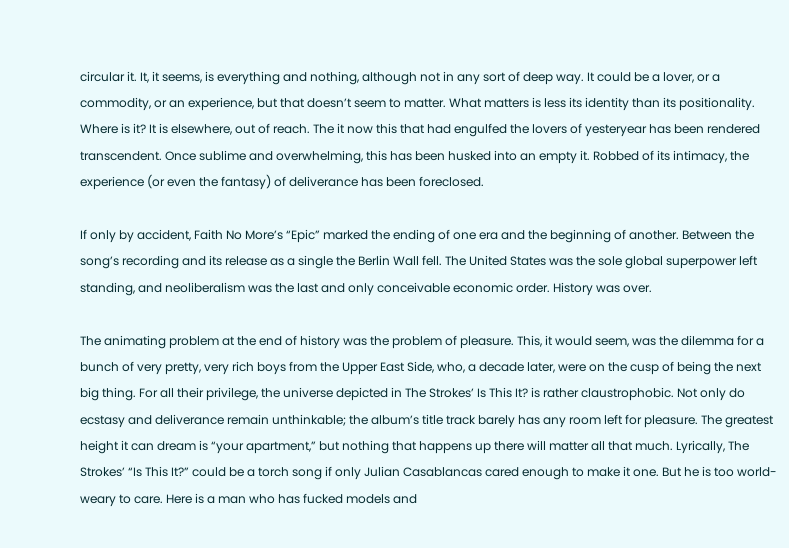circular it. It, it seems, is everything and nothing, although not in any sort of deep way. It could be a lover, or a commodity, or an experience, but that doesn’t seem to matter. What matters is less its identity than its positionality. Where is it? It is elsewhere, out of reach. The it now this that had engulfed the lovers of yesteryear has been rendered transcendent. Once sublime and overwhelming, this has been husked into an empty it. Robbed of its intimacy, the experience (or even the fantasy) of deliverance has been foreclosed.

If only by accident, Faith No More’s “Epic” marked the ending of one era and the beginning of another. Between the song’s recording and its release as a single the Berlin Wall fell. The United States was the sole global superpower left standing, and neoliberalism was the last and only conceivable economic order. History was over.

The animating problem at the end of history was the problem of pleasure. This, it would seem, was the dilemma for a bunch of very pretty, very rich boys from the Upper East Side, who, a decade later, were on the cusp of being the next big thing. For all their privilege, the universe depicted in The Strokes’ Is This It? is rather claustrophobic. Not only do ecstasy and deliverance remain unthinkable; the album’s title track barely has any room left for pleasure. The greatest height it can dream is “your apartment,” but nothing that happens up there will matter all that much. Lyrically, The Strokes’ “Is This It?” could be a torch song if only Julian Casablancas cared enough to make it one. But he is too world-weary to care. Here is a man who has fucked models and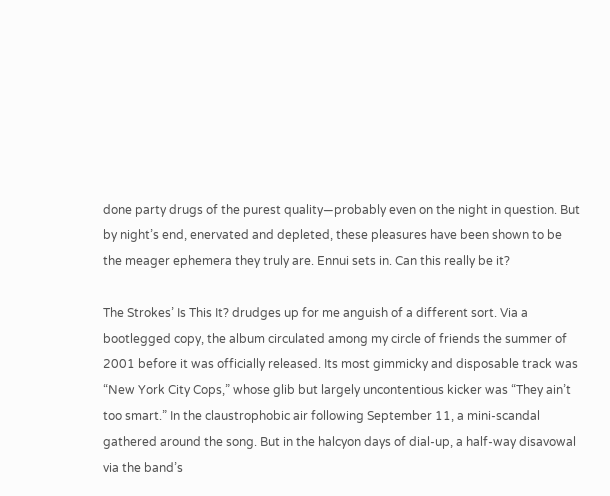done party drugs of the purest quality—probably even on the night in question. But by night’s end, enervated and depleted, these pleasures have been shown to be the meager ephemera they truly are. Ennui sets in. Can this really be it?

The Strokes’ Is This It? drudges up for me anguish of a different sort. Via a bootlegged copy, the album circulated among my circle of friends the summer of 2001 before it was officially released. Its most gimmicky and disposable track was “New York City Cops,” whose glib but largely uncontentious kicker was “They ain’t too smart.” In the claustrophobic air following September 11, a mini-scandal gathered around the song. But in the halcyon days of dial-up, a half-way disavowal via the band’s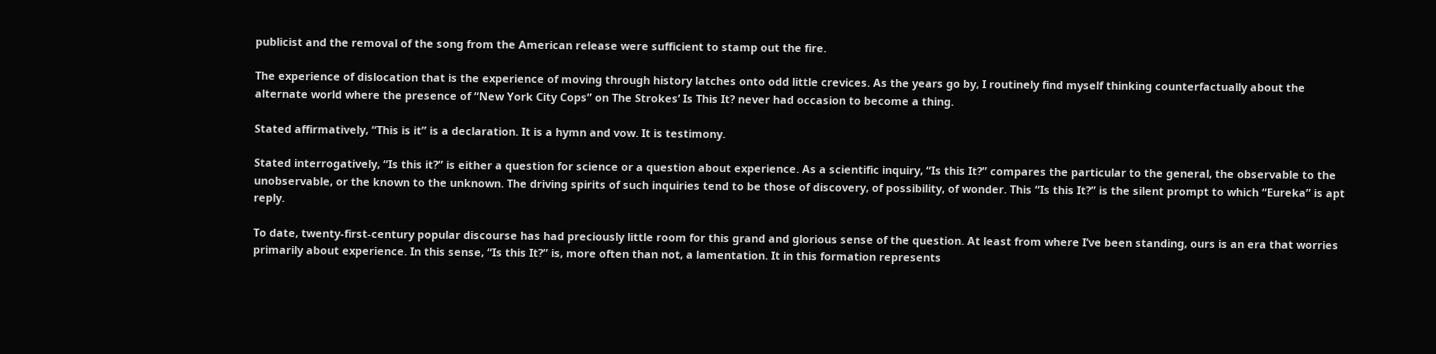publicist and the removal of the song from the American release were sufficient to stamp out the fire.

The experience of dislocation that is the experience of moving through history latches onto odd little crevices. As the years go by, I routinely find myself thinking counterfactually about the alternate world where the presence of “New York City Cops” on The Strokes’ Is This It? never had occasion to become a thing.

Stated affirmatively, “This is it” is a declaration. It is a hymn and vow. It is testimony.

Stated interrogatively, “Is this it?” is either a question for science or a question about experience. As a scientific inquiry, “Is this It?” compares the particular to the general, the observable to the unobservable, or the known to the unknown. The driving spirits of such inquiries tend to be those of discovery, of possibility, of wonder. This “Is this It?” is the silent prompt to which “Eureka” is apt reply.

To date, twenty-first-century popular discourse has had preciously little room for this grand and glorious sense of the question. At least from where I’ve been standing, ours is an era that worries primarily about experience. In this sense, “Is this It?” is, more often than not, a lamentation. It in this formation represents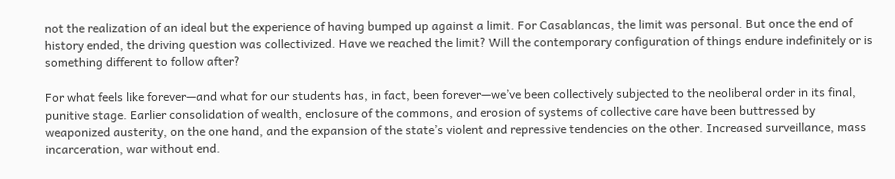not the realization of an ideal but the experience of having bumped up against a limit. For Casablancas, the limit was personal. But once the end of history ended, the driving question was collectivized. Have we reached the limit? Will the contemporary configuration of things endure indefinitely or is something different to follow after?

For what feels like forever—and what for our students has, in fact, been forever—we’ve been collectively subjected to the neoliberal order in its final, punitive stage. Earlier consolidation of wealth, enclosure of the commons, and erosion of systems of collective care have been buttressed by weaponized austerity, on the one hand, and the expansion of the state’s violent and repressive tendencies on the other. Increased surveillance, mass incarceration, war without end.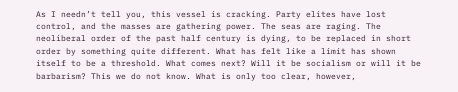As I needn’t tell you, this vessel is cracking. Party elites have lost control, and the masses are gathering power. The seas are raging. The neoliberal order of the past half century is dying, to be replaced in short order by something quite different. What has felt like a limit has shown itself to be a threshold. What comes next? Will it be socialism or will it be barbarism? This we do not know. What is only too clear, however,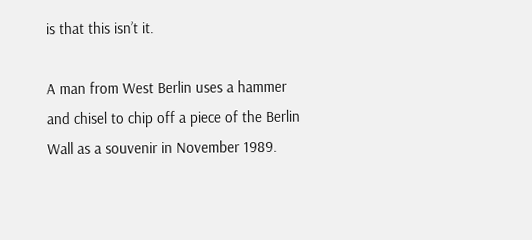is that this isn’t it.

A man from West Berlin uses a hammer and chisel to chip off a piece of the Berlin Wall as a souvenir in November 1989.